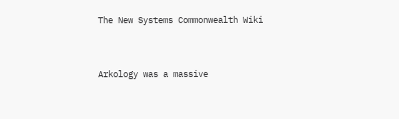The New Systems Commonwealth Wiki


Arkology was a massive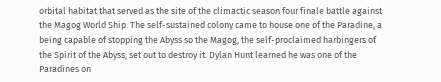orbital habitat that served as the site of the climactic season four finale battle against the Magog World Ship. The self-sustained colony came to house one of the Paradine, a being capable of stopping the Abyss so the Magog, the self-proclaimed harbingers of the Spirit of the Abyss, set out to destroy it. Dylan Hunt learned he was one of the Paradines on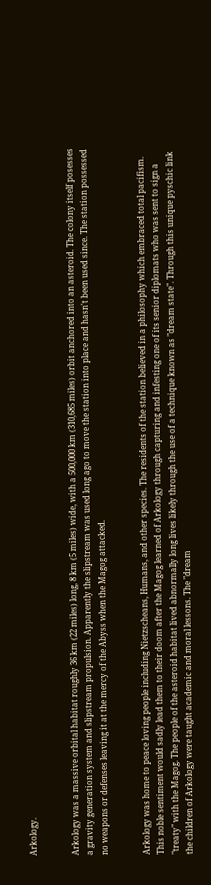Arkology.


Arkology was a massive orbital habitat roughly 36 km (22 miles) long, 8 km (5 miles) wide, with a 500,000 km (310,685 miles) orbit anchored into an asteroid. The colony itself posesses a gravity generation system and slipstream propulsion. Apparently the slipstream was used long ago to move the station into place and hasn't been used since. The station possessed no weapons or defenses leaving it at the mercy of the Abyss when the Magog attacked.


Arkology was home to peace loving people including Nietzscheans, Humans, and other species. The residents of the station believed in a philosophy which embraced total pacifism. This noble sentiment would sadly lead them to their doom after the Magog learned of Arkology through capturing and infesting one of its senior diplomats who was sent to sign a "treaty" with the Magog. The people of the asteroid habitat lived abnormally long lives likely through the use of a technique known as "dream state". Through this unique pyschic link the children of Arkology were taught academic and moral lessons. The "dream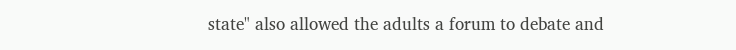state" also allowed the adults a forum to debate and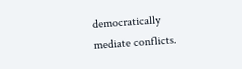democratically mediate conflicts.